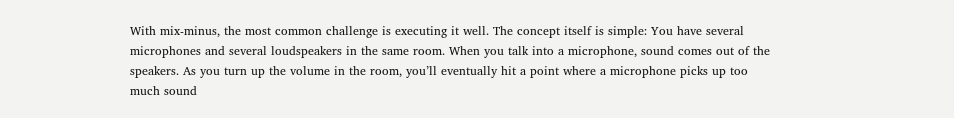With mix-minus, the most common challenge is executing it well. The concept itself is simple: You have several microphones and several loudspeakers in the same room. When you talk into a microphone, sound comes out of the speakers. As you turn up the volume in the room, you’ll eventually hit a point where a microphone picks up too much sound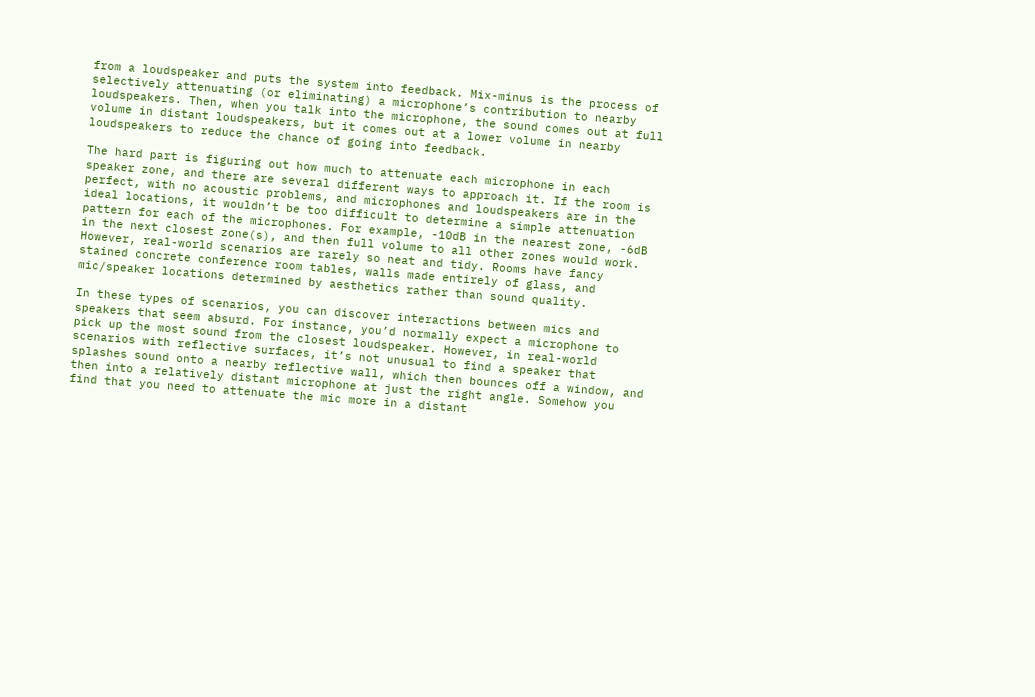from a loudspeaker and puts the system into feedback. Mix-minus is the process of selectively attenuating (or eliminating) a microphone’s contribution to nearby loudspeakers. Then, when you talk into the microphone, the sound comes out at full volume in distant loudspeakers, but it comes out at a lower volume in nearby loudspeakers to reduce the chance of going into feedback.

The hard part is figuring out how much to attenuate each microphone in each speaker zone, and there are several different ways to approach it. If the room is perfect, with no acoustic problems, and microphones and loudspeakers are in the ideal locations, it wouldn’t be too difficult to determine a simple attenuation pattern for each of the microphones. For example, -10dB in the nearest zone, -6dB in the next closest zone(s), and then full volume to all other zones would work. However, real-world scenarios are rarely so neat and tidy. Rooms have fancy stained concrete conference room tables, walls made entirely of glass, and mic/speaker locations determined by aesthetics rather than sound quality.

In these types of scenarios, you can discover interactions between mics and speakers that seem absurd. For instance, you’d normally expect a microphone to pick up the most sound from the closest loudspeaker. However, in real-world scenarios with reflective surfaces, it’s not unusual to find a speaker that splashes sound onto a nearby reflective wall, which then bounces off a window, and then into a relatively distant microphone at just the right angle. Somehow you find that you need to attenuate the mic more in a distant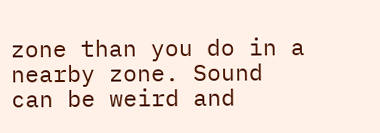zone than you do in a nearby zone. Sound can be weird and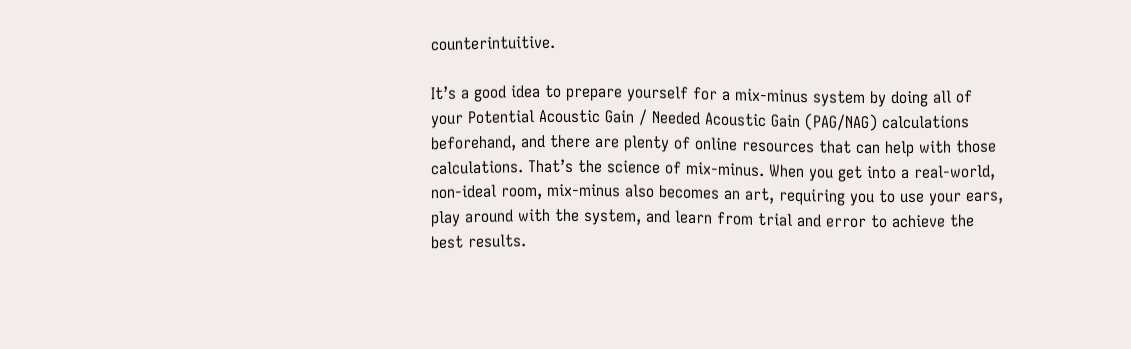counterintuitive.

It’s a good idea to prepare yourself for a mix-minus system by doing all of your Potential Acoustic Gain / Needed Acoustic Gain (PAG/NAG) calculations beforehand, and there are plenty of online resources that can help with those calculations. That’s the science of mix-minus. When you get into a real-world, non-ideal room, mix-minus also becomes an art, requiring you to use your ears, play around with the system, and learn from trial and error to achieve the best results.